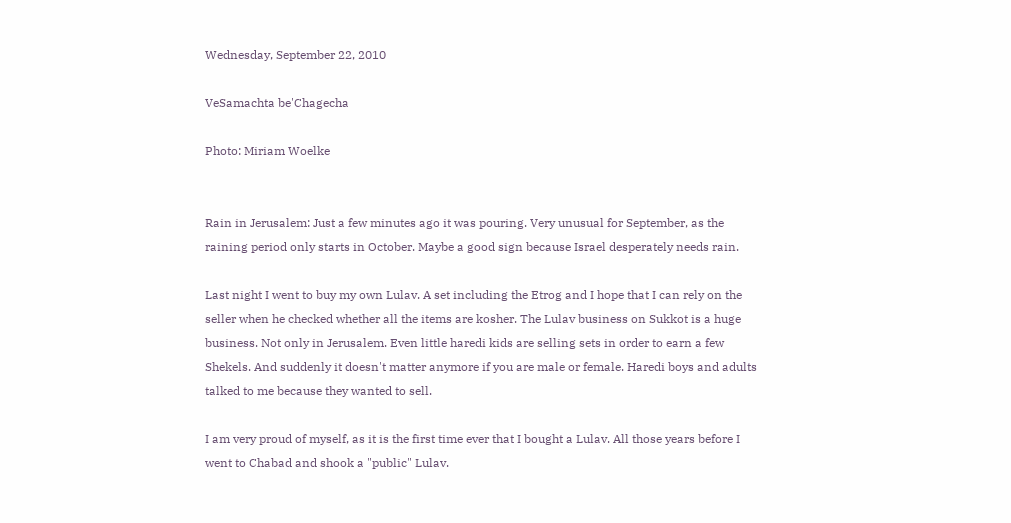Wednesday, September 22, 2010

VeSamachta be'Chagecha

Photo: Miriam Woelke


Rain in Jerusalem: Just a few minutes ago it was pouring. Very unusual for September, as the raining period only starts in October. Maybe a good sign because Israel desperately needs rain.

Last night I went to buy my own Lulav. A set including the Etrog and I hope that I can rely on the seller when he checked whether all the items are kosher. The Lulav business on Sukkot is a huge business. Not only in Jerusalem. Even little haredi kids are selling sets in order to earn a few Shekels. And suddenly it doesn't matter anymore if you are male or female. Haredi boys and adults talked to me because they wanted to sell.

I am very proud of myself, as it is the first time ever that I bought a Lulav. All those years before I went to Chabad and shook a "public" Lulav.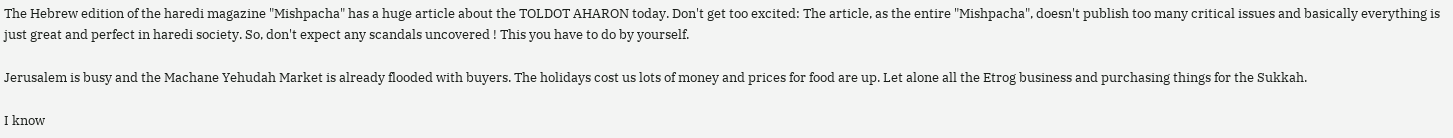The Hebrew edition of the haredi magazine "Mishpacha" has a huge article about the TOLDOT AHARON today. Don't get too excited: The article, as the entire "Mishpacha", doesn't publish too many critical issues and basically everything is just great and perfect in haredi society. So, don't expect any scandals uncovered ! This you have to do by yourself.

Jerusalem is busy and the Machane Yehudah Market is already flooded with buyers. The holidays cost us lots of money and prices for food are up. Let alone all the Etrog business and purchasing things for the Sukkah.

I know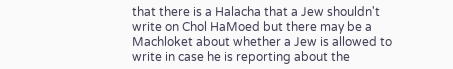that there is a Halacha that a Jew shouldn't write on Chol HaMoed but there may be a Machloket about whether a Jew is allowed to write in case he is reporting about the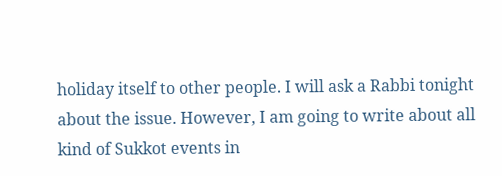holiday itself to other people. I will ask a Rabbi tonight about the issue. However, I am going to write about all kind of Sukkot events in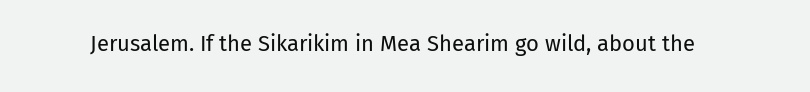Jerusalem. If the Sikarikim in Mea Shearim go wild, about the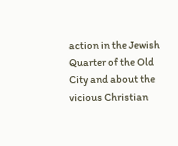action in the Jewish Quarter of the Old City and about the vicious Christian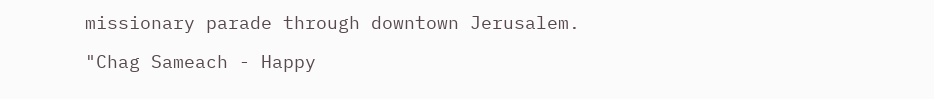missionary parade through downtown Jerusalem.

"Chag Sameach - Happy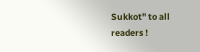Sukkot" to all readers !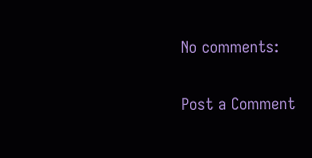No comments:

Post a Comment